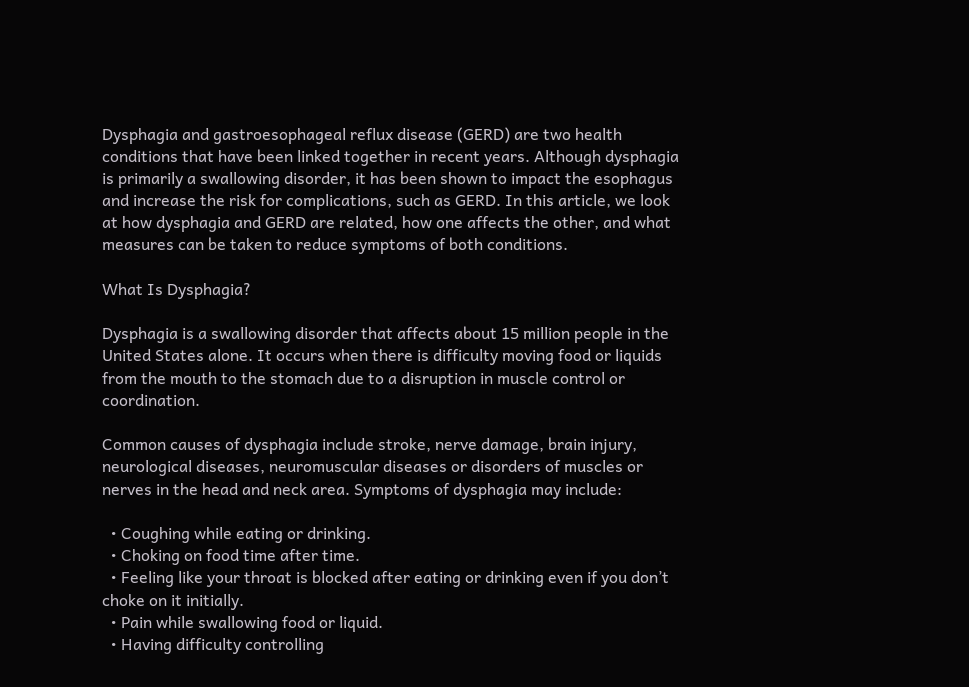Dysphagia and gastroesophageal reflux disease (GERD) are two health conditions that have been linked together in recent years. Although dysphagia is primarily a swallowing disorder, it has been shown to impact the esophagus and increase the risk for complications, such as GERD. In this article, we look at how dysphagia and GERD are related, how one affects the other, and what measures can be taken to reduce symptoms of both conditions.

What Is Dysphagia?

Dysphagia is a swallowing disorder that affects about 15 million people in the United States alone. It occurs when there is difficulty moving food or liquids from the mouth to the stomach due to a disruption in muscle control or coordination.

Common causes of dysphagia include stroke, nerve damage, brain injury, neurological diseases, neuromuscular diseases or disorders of muscles or nerves in the head and neck area. Symptoms of dysphagia may include:

  • Coughing while eating or drinking.
  • Choking on food time after time.
  • Feeling like your throat is blocked after eating or drinking even if you don’t choke on it initially.
  • Pain while swallowing food or liquid.
  • Having difficulty controlling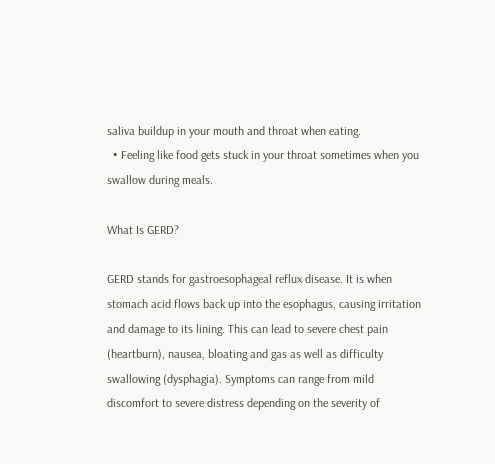saliva buildup in your mouth and throat when eating.
  • Feeling like food gets stuck in your throat sometimes when you swallow during meals.

What Is GERD?

GERD stands for gastroesophageal reflux disease. It is when stomach acid flows back up into the esophagus, causing irritation and damage to its lining. This can lead to severe chest pain (heartburn), nausea, bloating and gas as well as difficulty swallowing (dysphagia). Symptoms can range from mild discomfort to severe distress depending on the severity of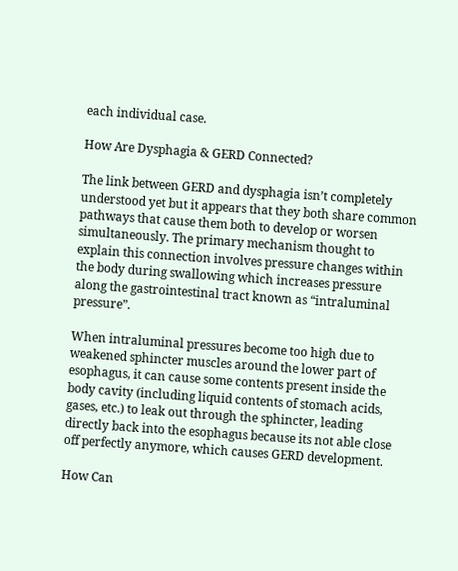each individual case.

How Are Dysphagia & GERD Connected?

The link between GERD and dysphagia isn’t completely understood yet but it appears that they both share common pathways that cause them both to develop or worsen simultaneously. The primary mechanism thought to explain this connection involves pressure changes within the body during swallowing which increases pressure along the gastrointestinal tract known as “intraluminal pressure”.

When intraluminal pressures become too high due to weakened sphincter muscles around the lower part of esophagus, it can cause some contents present inside the body cavity (including liquid contents of stomach acids, gases, etc.) to leak out through the sphincter, leading directly back into the esophagus because its not able close off perfectly anymore, which causes GERD development.

How Can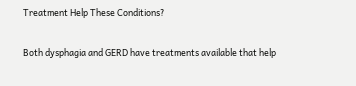Treatment Help These Conditions?

Both dysphagia and GERD have treatments available that help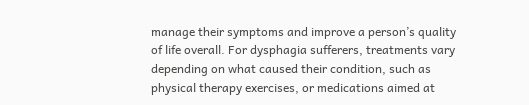manage their symptoms and improve a person’s quality of life overall. For dysphagia sufferers, treatments vary depending on what caused their condition, such as physical therapy exercises, or medications aimed at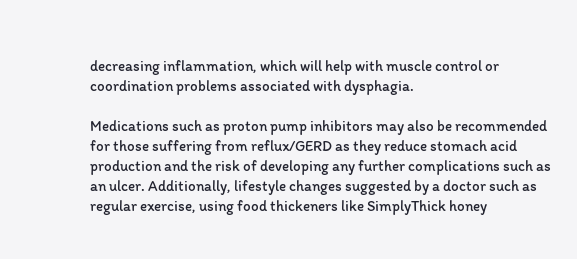decreasing inflammation, which will help with muscle control or coordination problems associated with dysphagia.

Medications such as proton pump inhibitors may also be recommended for those suffering from reflux/GERD as they reduce stomach acid production and the risk of developing any further complications such as an ulcer. Additionally, lifestyle changes suggested by a doctor such as regular exercise, using food thickeners like SimplyThick honey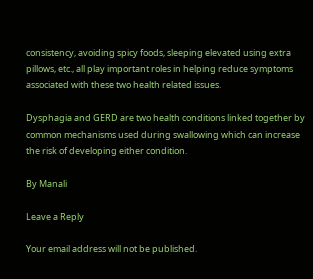consistency, avoiding spicy foods, sleeping elevated using extra pillows, etc., all play important roles in helping reduce symptoms associated with these two health related issues.

Dysphagia and GERD are two health conditions linked together by common mechanisms used during swallowing which can increase the risk of developing either condition.

By Manali

Leave a Reply

Your email address will not be published.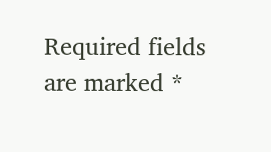Required fields are marked *